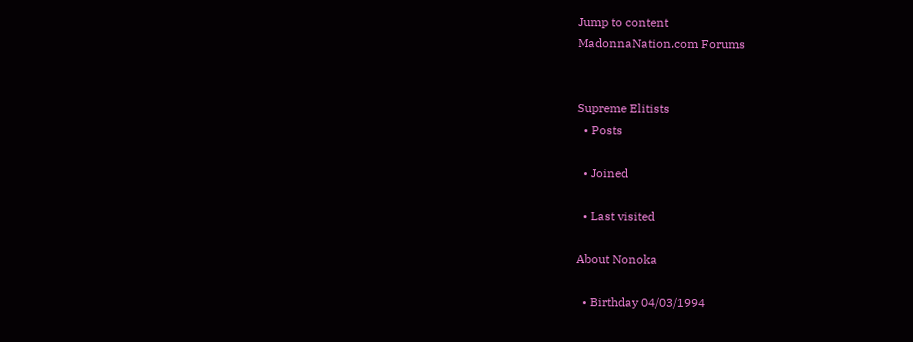Jump to content
MadonnaNation.com Forums


Supreme Elitists
  • Posts

  • Joined

  • Last visited

About Nonoka

  • Birthday 04/03/1994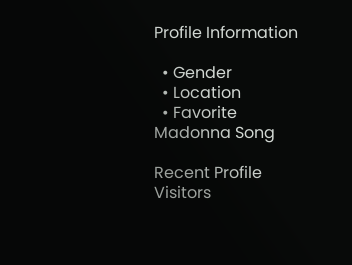Profile Information

  • Gender
  • Location
  • Favorite Madonna Song

Recent Profile Visitors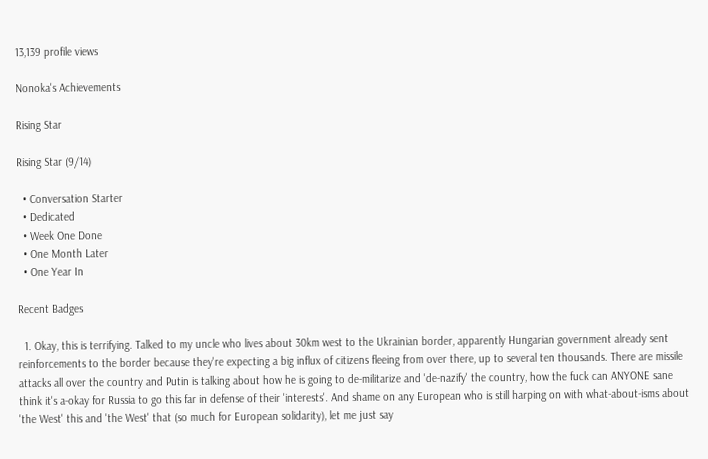13,139 profile views

Nonoka's Achievements

Rising Star

Rising Star (9/14)

  • Conversation Starter
  • Dedicated
  • Week One Done
  • One Month Later
  • One Year In

Recent Badges

  1. Okay, this is terrifying. Talked to my uncle who lives about 30km west to the Ukrainian border, apparently Hungarian government already sent reinforcements to the border because they're expecting a big influx of citizens fleeing from over there, up to several ten thousands. There are missile attacks all over the country and Putin is talking about how he is going to de-militarize and 'de-nazify' the country, how the fuck can ANYONE sane think it's a-okay for Russia to go this far in defense of their 'interests'. And shame on any European who is still harping on with what-about-isms about 'the West' this and 'the West' that (so much for European solidarity), let me just say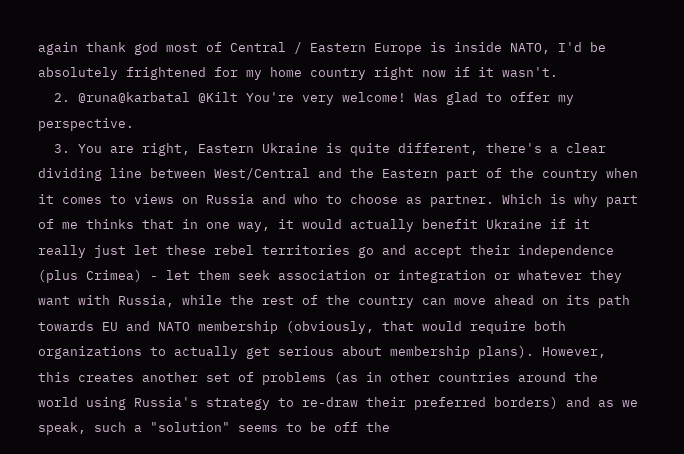again thank god most of Central / Eastern Europe is inside NATO, I'd be absolutely frightened for my home country right now if it wasn't.
  2. @runa@karbatal @Kilt You're very welcome! Was glad to offer my perspective.
  3. You are right, Eastern Ukraine is quite different, there's a clear dividing line between West/Central and the Eastern part of the country when it comes to views on Russia and who to choose as partner. Which is why part of me thinks that in one way, it would actually benefit Ukraine if it really just let these rebel territories go and accept their independence (plus Crimea) - let them seek association or integration or whatever they want with Russia, while the rest of the country can move ahead on its path towards EU and NATO membership (obviously, that would require both organizations to actually get serious about membership plans). However, this creates another set of problems (as in other countries around the world using Russia's strategy to re-draw their preferred borders) and as we speak, such a "solution" seems to be off the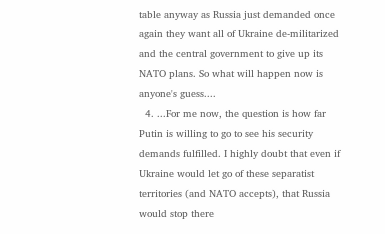table anyway as Russia just demanded once again they want all of Ukraine de-militarized and the central government to give up its NATO plans. So what will happen now is anyone's guess....
  4. ...For me now, the question is how far Putin is willing to go to see his security demands fulfilled. I highly doubt that even if Ukraine would let go of these separatist territories (and NATO accepts), that Russia would stop there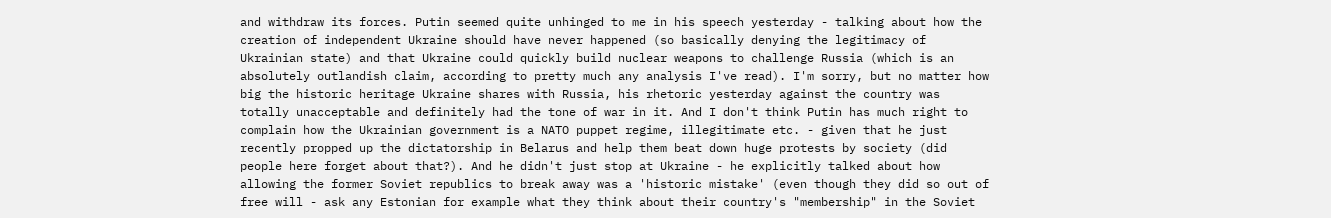and withdraw its forces. Putin seemed quite unhinged to me in his speech yesterday - talking about how the creation of independent Ukraine should have never happened (so basically denying the legitimacy of Ukrainian state) and that Ukraine could quickly build nuclear weapons to challenge Russia (which is an absolutely outlandish claim, according to pretty much any analysis I've read). I'm sorry, but no matter how big the historic heritage Ukraine shares with Russia, his rhetoric yesterday against the country was totally unacceptable and definitely had the tone of war in it. And I don't think Putin has much right to complain how the Ukrainian government is a NATO puppet regime, illegitimate etc. - given that he just recently propped up the dictatorship in Belarus and help them beat down huge protests by society (did people here forget about that?). And he didn't just stop at Ukraine - he explicitly talked about how allowing the former Soviet republics to break away was a 'historic mistake' (even though they did so out of free will - ask any Estonian for example what they think about their country's "membership" in the Soviet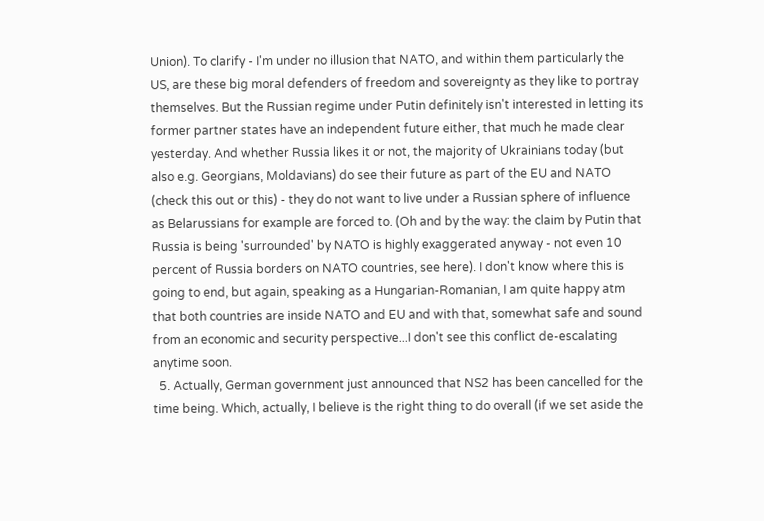Union). To clarify - I'm under no illusion that NATO, and within them particularly the US, are these big moral defenders of freedom and sovereignty as they like to portray themselves. But the Russian regime under Putin definitely isn't interested in letting its former partner states have an independent future either, that much he made clear yesterday. And whether Russia likes it or not, the majority of Ukrainians today (but also e.g. Georgians, Moldavians) do see their future as part of the EU and NATO (check this out or this) - they do not want to live under a Russian sphere of influence as Belarussians for example are forced to. (Oh and by the way: the claim by Putin that Russia is being 'surrounded' by NATO is highly exaggerated anyway - not even 10 percent of Russia borders on NATO countries, see here). I don't know where this is going to end, but again, speaking as a Hungarian-Romanian, I am quite happy atm that both countries are inside NATO and EU and with that, somewhat safe and sound from an economic and security perspective...I don't see this conflict de-escalating anytime soon.
  5. Actually, German government just announced that NS2 has been cancelled for the time being. Which, actually, I believe is the right thing to do overall (if we set aside the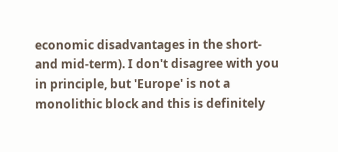economic disadvantages in the short- and mid-term). I don't disagree with you in principle, but 'Europe' is not a monolithic block and this is definitely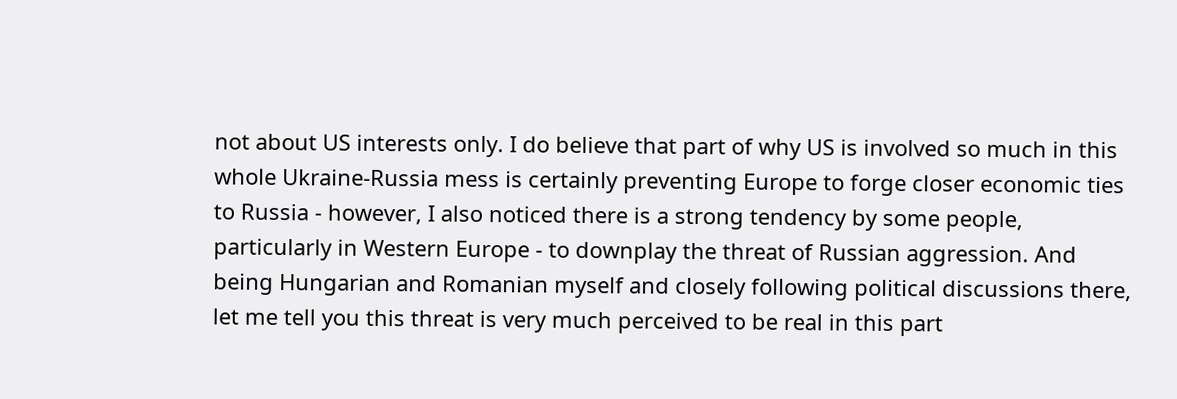not about US interests only. I do believe that part of why US is involved so much in this whole Ukraine-Russia mess is certainly preventing Europe to forge closer economic ties to Russia - however, I also noticed there is a strong tendency by some people, particularly in Western Europe - to downplay the threat of Russian aggression. And being Hungarian and Romanian myself and closely following political discussions there, let me tell you this threat is very much perceived to be real in this part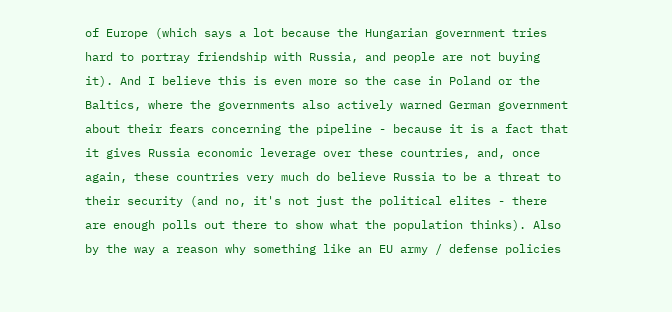of Europe (which says a lot because the Hungarian government tries hard to portray friendship with Russia, and people are not buying it). And I believe this is even more so the case in Poland or the Baltics, where the governments also actively warned German government about their fears concerning the pipeline - because it is a fact that it gives Russia economic leverage over these countries, and, once again, these countries very much do believe Russia to be a threat to their security (and no, it's not just the political elites - there are enough polls out there to show what the population thinks). Also by the way a reason why something like an EU army / defense policies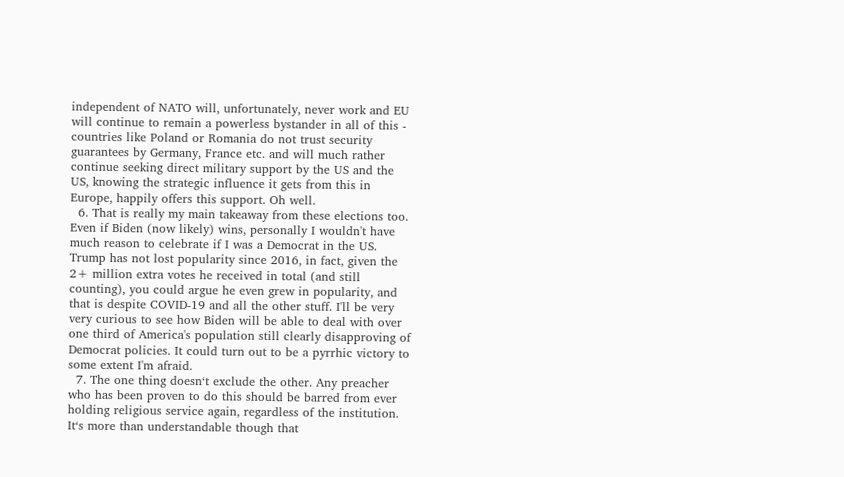independent of NATO will, unfortunately, never work and EU will continue to remain a powerless bystander in all of this - countries like Poland or Romania do not trust security guarantees by Germany, France etc. and will much rather continue seeking direct military support by the US and the US, knowing the strategic influence it gets from this in Europe, happily offers this support. Oh well.
  6. That is really my main takeaway from these elections too. Even if Biden (now likely) wins, personally I wouldn't have much reason to celebrate if I was a Democrat in the US. Trump has not lost popularity since 2016, in fact, given the 2+ million extra votes he received in total (and still counting), you could argue he even grew in popularity, and that is despite COVID-19 and all the other stuff. I'll be very very curious to see how Biden will be able to deal with over one third of America's population still clearly disapproving of Democrat policies. It could turn out to be a pyrrhic victory to some extent I'm afraid.
  7. The one thing doesn‘t exclude the other. Any preacher who has been proven to do this should be barred from ever holding religious service again, regardless of the institution. It‘s more than understandable though that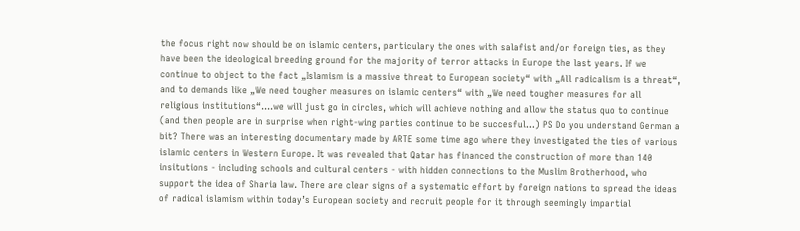the focus right now should be on islamic centers, particulary the ones with salafist and/or foreign ties, as they have been the ideological breeding ground for the majority of terror attacks in Europe the last years. If we continue to object to the fact „Islamism is a massive threat to European society“ with „All radicalism is a threat“, and to demands like „We need tougher measures on islamic centers“ with „We need tougher measures for all religious institutions“....we will just go in circles, which will achieve nothing and allow the status quo to continue (and then people are in surprise when right-wing parties continue to be succesful...) PS Do you understand German a bit? There was an interesting documentary made by ARTE some time ago where they investigated the ties of various islamic centers in Western Europe. It was revealed that Qatar has financed the construction of more than 140 insitutions - including schools and cultural centers - with hidden connections to the Muslim Brotherhood, who support the idea of Sharia law. There are clear signs of a systematic effort by foreign nations to spread the ideas of radical islamism within today’s European society and recruit people for it through seemingly impartial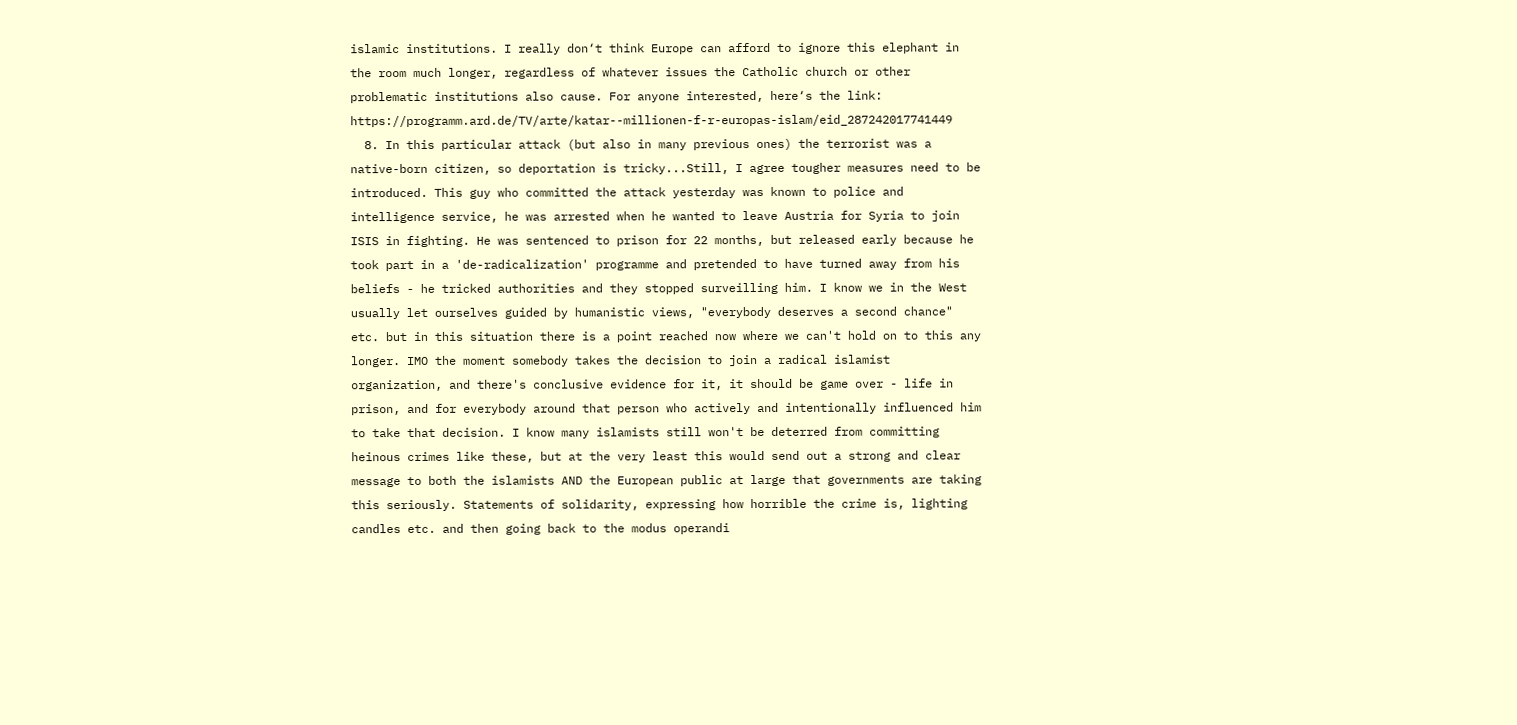islamic institutions. I really don‘t think Europe can afford to ignore this elephant in the room much longer, regardless of whatever issues the Catholic church or other problematic institutions also cause. For anyone interested, here‘s the link: https://programm.ard.de/TV/arte/katar--millionen-f-r-europas-islam/eid_287242017741449
  8. In this particular attack (but also in many previous ones) the terrorist was a native-born citizen, so deportation is tricky...Still, I agree tougher measures need to be introduced. This guy who committed the attack yesterday was known to police and intelligence service, he was arrested when he wanted to leave Austria for Syria to join ISIS in fighting. He was sentenced to prison for 22 months, but released early because he took part in a 'de-radicalization' programme and pretended to have turned away from his beliefs - he tricked authorities and they stopped surveilling him. I know we in the West usually let ourselves guided by humanistic views, "everybody deserves a second chance" etc. but in this situation there is a point reached now where we can't hold on to this any longer. IMO the moment somebody takes the decision to join a radical islamist organization, and there's conclusive evidence for it, it should be game over - life in prison, and for everybody around that person who actively and intentionally influenced him to take that decision. I know many islamists still won't be deterred from committing heinous crimes like these, but at the very least this would send out a strong and clear message to both the islamists AND the European public at large that governments are taking this seriously. Statements of solidarity, expressing how horrible the crime is, lighting candles etc. and then going back to the modus operandi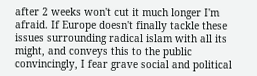after 2 weeks won't cut it much longer I'm afraid. If Europe doesn't finally tackle these issues surrounding radical islam with all its might, and conveys this to the public convincingly, I fear grave social and political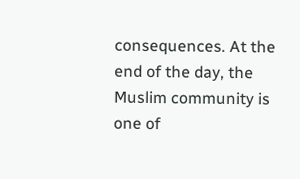consequences. At the end of the day, the Muslim community is one of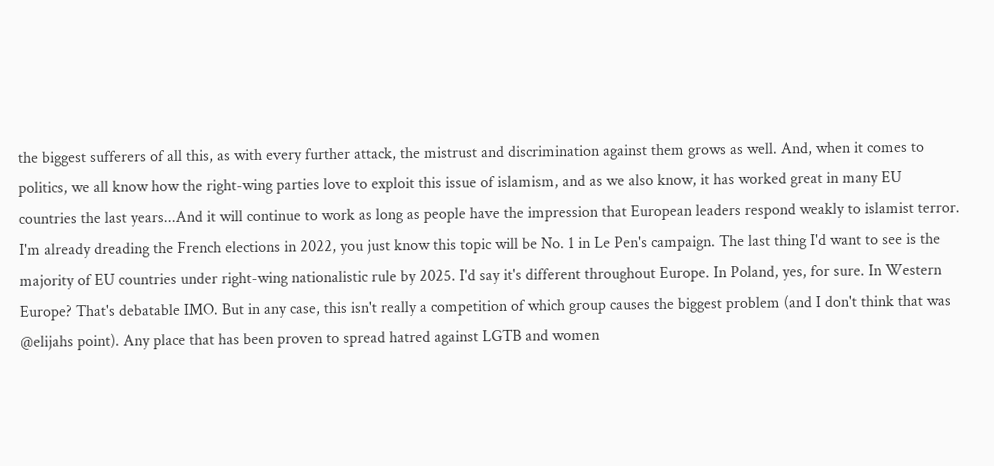the biggest sufferers of all this, as with every further attack, the mistrust and discrimination against them grows as well. And, when it comes to politics, we all know how the right-wing parties love to exploit this issue of islamism, and as we also know, it has worked great in many EU countries the last years...And it will continue to work as long as people have the impression that European leaders respond weakly to islamist terror. I'm already dreading the French elections in 2022, you just know this topic will be No. 1 in Le Pen's campaign. The last thing I'd want to see is the majority of EU countries under right-wing nationalistic rule by 2025. I'd say it's different throughout Europe. In Poland, yes, for sure. In Western Europe? That's debatable IMO. But in any case, this isn't really a competition of which group causes the biggest problem (and I don't think that was @elijahs point). Any place that has been proven to spread hatred against LGTB and women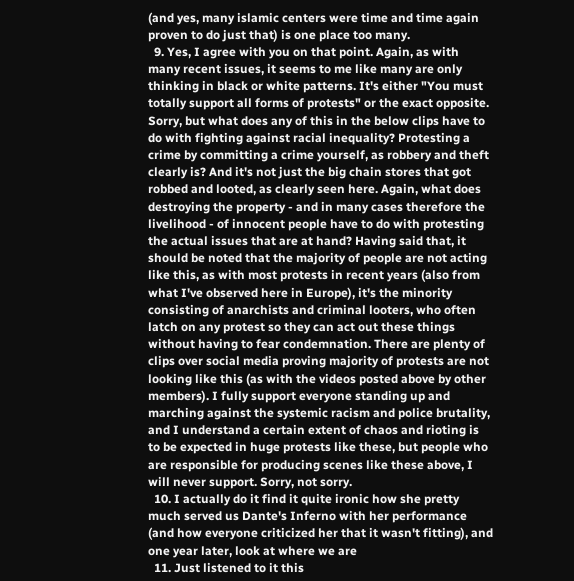(and yes, many islamic centers were time and time again proven to do just that) is one place too many.
  9. Yes, I agree with you on that point. Again, as with many recent issues, it seems to me like many are only thinking in black or white patterns. It's either "You must totally support all forms of protests" or the exact opposite. Sorry, but what does any of this in the below clips have to do with fighting against racial inequality? Protesting a crime by committing a crime yourself, as robbery and theft clearly is? And it's not just the big chain stores that got robbed and looted, as clearly seen here. Again, what does destroying the property - and in many cases therefore the livelihood - of innocent people have to do with protesting the actual issues that are at hand? Having said that, it should be noted that the majority of people are not acting like this, as with most protests in recent years (also from what I've observed here in Europe), it's the minority consisting of anarchists and criminal looters, who often latch on any protest so they can act out these things without having to fear condemnation. There are plenty of clips over social media proving majority of protests are not looking like this (as with the videos posted above by other members). I fully support everyone standing up and marching against the systemic racism and police brutality, and I understand a certain extent of chaos and rioting is to be expected in huge protests like these, but people who are responsible for producing scenes like these above, I will never support. Sorry, not sorry.
  10. I actually do it find it quite ironic how she pretty much served us Dante's Inferno with her performance (and how everyone criticized her that it wasn't fitting), and one year later, look at where we are
  11. Just listened to it this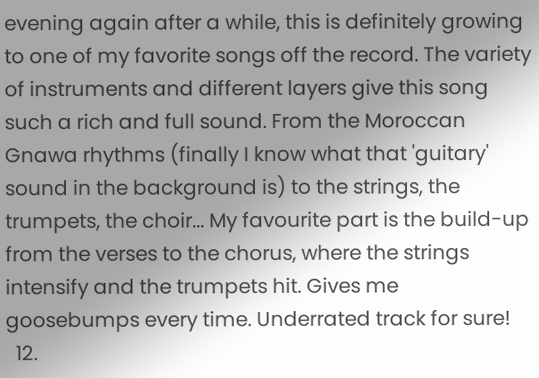evening again after a while, this is definitely growing to one of my favorite songs off the record. The variety of instruments and different layers give this song such a rich and full sound. From the Moroccan Gnawa rhythms (finally I know what that 'guitary' sound in the background is) to the strings, the trumpets, the choir... My favourite part is the build-up from the verses to the chorus, where the strings intensify and the trumpets hit. Gives me goosebumps every time. Underrated track for sure!
  12.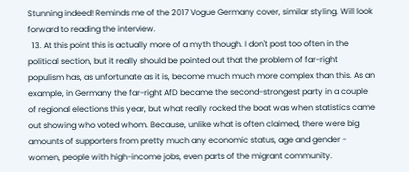Stunning indeed! Reminds me of the 2017 Vogue Germany cover, similar styling. Will look forward to reading the interview.
  13. At this point this is actually more of a myth though. I don't post too often in the political section, but it really should be pointed out that the problem of far-right populism has, as unfortunate as it is, become much much more complex than this. As an example, in Germany the far-right AfD became the second-strongest party in a couple of regional elections this year, but what really rocked the boat was when statistics came out showing who voted whom. Because, unlike what is often claimed, there were big amounts of supporters from pretty much any economic status, age and gender - women, people with high-income jobs, even parts of the migrant community.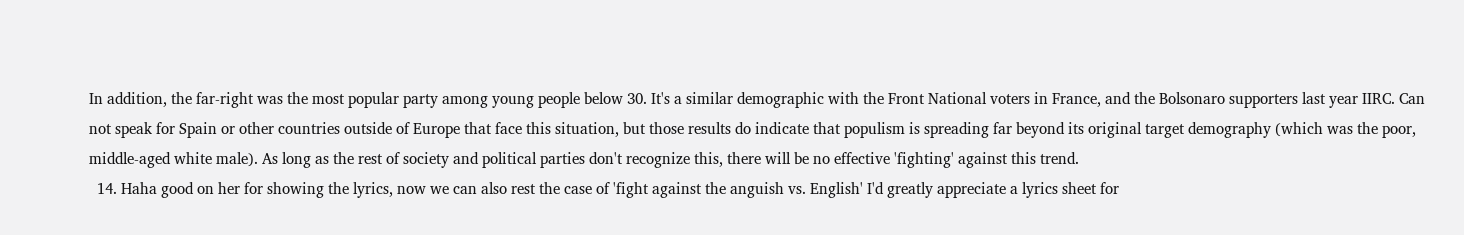In addition, the far-right was the most popular party among young people below 30. It's a similar demographic with the Front National voters in France, and the Bolsonaro supporters last year IIRC. Can not speak for Spain or other countries outside of Europe that face this situation, but those results do indicate that populism is spreading far beyond its original target demography (which was the poor, middle-aged white male). As long as the rest of society and political parties don't recognize this, there will be no effective 'fighting' against this trend.
  14. Haha good on her for showing the lyrics, now we can also rest the case of 'fight against the anguish vs. English' I'd greatly appreciate a lyrics sheet for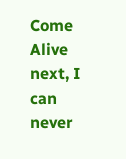Come Alive next, I can never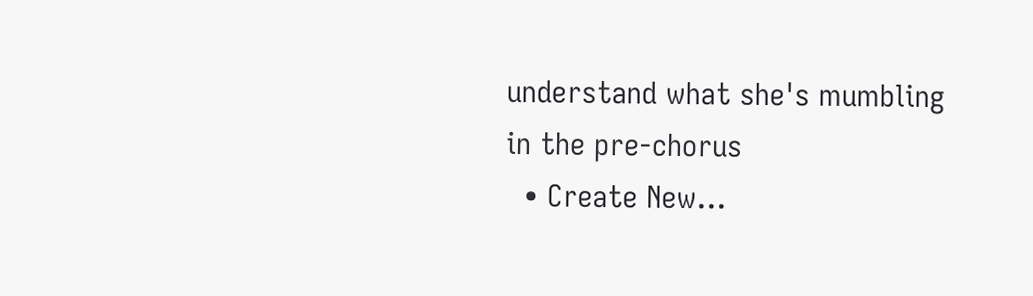understand what she's mumbling in the pre-chorus
  • Create New...